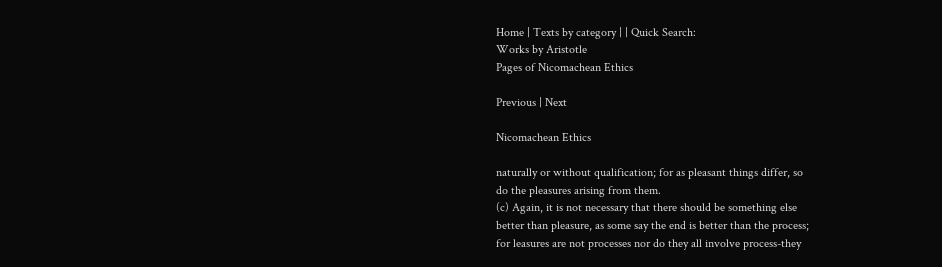Home | Texts by category | | Quick Search:
Works by Aristotle
Pages of Nicomachean Ethics

Previous | Next

Nicomachean Ethics

naturally or without qualification; for as pleasant things differ, so
do the pleasures arising from them.
(c) Again, it is not necessary that there should be something else
better than pleasure, as some say the end is better than the process;
for leasures are not processes nor do they all involve process-they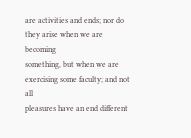are activities and ends; nor do they arise when we are becoming
something, but when we are exercising some faculty; and not all
pleasures have an end different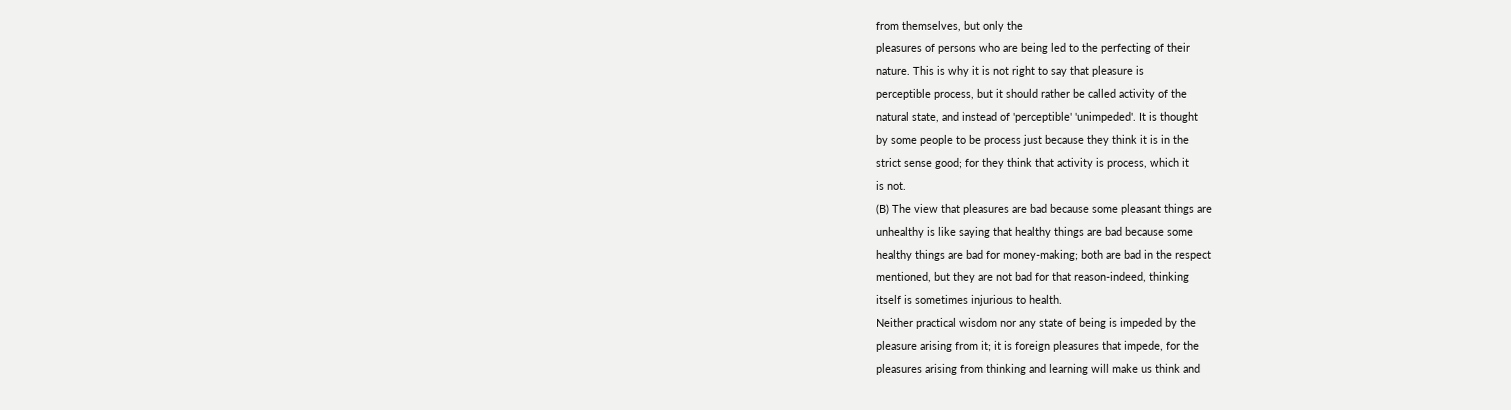from themselves, but only the
pleasures of persons who are being led to the perfecting of their
nature. This is why it is not right to say that pleasure is
perceptible process, but it should rather be called activity of the
natural state, and instead of 'perceptible' 'unimpeded'. It is thought
by some people to be process just because they think it is in the
strict sense good; for they think that activity is process, which it
is not.
(B) The view that pleasures are bad because some pleasant things are
unhealthy is like saying that healthy things are bad because some
healthy things are bad for money-making; both are bad in the respect
mentioned, but they are not bad for that reason-indeed, thinking
itself is sometimes injurious to health.
Neither practical wisdom nor any state of being is impeded by the
pleasure arising from it; it is foreign pleasures that impede, for the
pleasures arising from thinking and learning will make us think and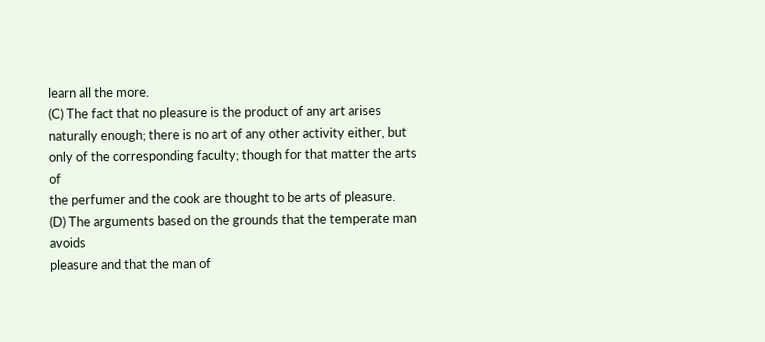learn all the more.
(C) The fact that no pleasure is the product of any art arises
naturally enough; there is no art of any other activity either, but
only of the corresponding faculty; though for that matter the arts of
the perfumer and the cook are thought to be arts of pleasure.
(D) The arguments based on the grounds that the temperate man avoids
pleasure and that the man of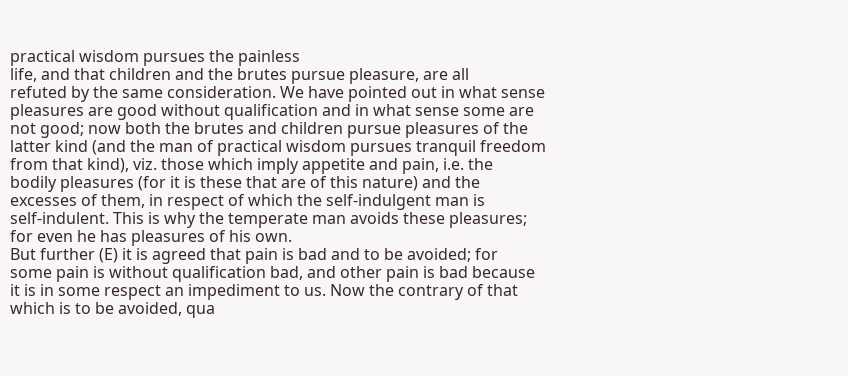practical wisdom pursues the painless
life, and that children and the brutes pursue pleasure, are all
refuted by the same consideration. We have pointed out in what sense
pleasures are good without qualification and in what sense some are
not good; now both the brutes and children pursue pleasures of the
latter kind (and the man of practical wisdom pursues tranquil freedom
from that kind), viz. those which imply appetite and pain, i.e. the
bodily pleasures (for it is these that are of this nature) and the
excesses of them, in respect of which the self-indulgent man is
self-indulent. This is why the temperate man avoids these pleasures;
for even he has pleasures of his own.
But further (E) it is agreed that pain is bad and to be avoided; for
some pain is without qualification bad, and other pain is bad because
it is in some respect an impediment to us. Now the contrary of that
which is to be avoided, qua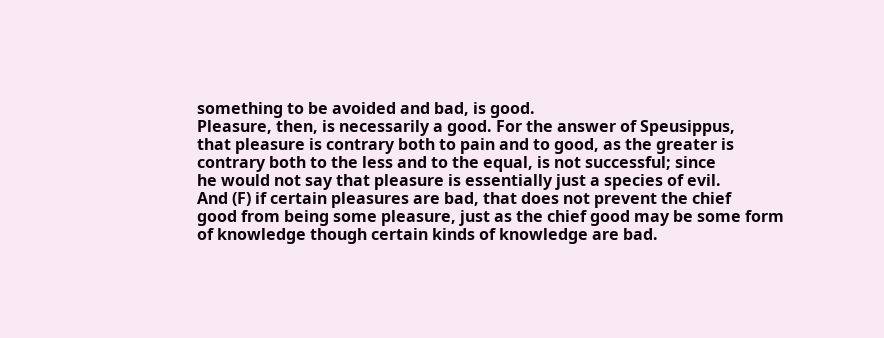something to be avoided and bad, is good.
Pleasure, then, is necessarily a good. For the answer of Speusippus,
that pleasure is contrary both to pain and to good, as the greater is
contrary both to the less and to the equal, is not successful; since
he would not say that pleasure is essentially just a species of evil.
And (F) if certain pleasures are bad, that does not prevent the chief
good from being some pleasure, just as the chief good may be some form
of knowledge though certain kinds of knowledge are bad.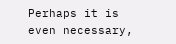Perhaps it is
even necessary,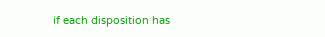if each disposition has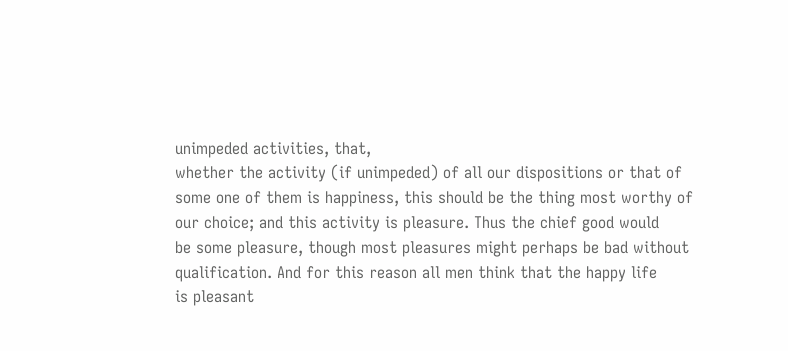unimpeded activities, that,
whether the activity (if unimpeded) of all our dispositions or that of
some one of them is happiness, this should be the thing most worthy of
our choice; and this activity is pleasure. Thus the chief good would
be some pleasure, though most pleasures might perhaps be bad without
qualification. And for this reason all men think that the happy life
is pleasant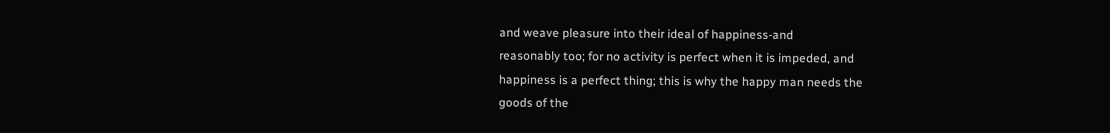and weave pleasure into their ideal of happiness-and
reasonably too; for no activity is perfect when it is impeded, and
happiness is a perfect thing; this is why the happy man needs the
goods of the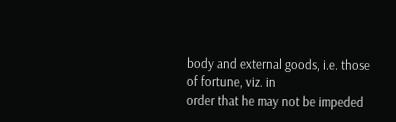body and external goods, i.e. those of fortune, viz. in
order that he may not be impeded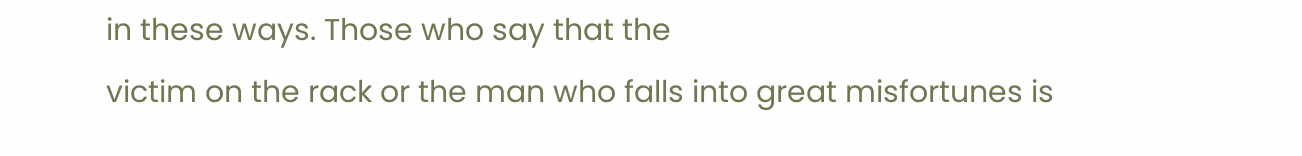in these ways. Those who say that the
victim on the rack or the man who falls into great misfortunes is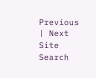Previous | Next
Site Search